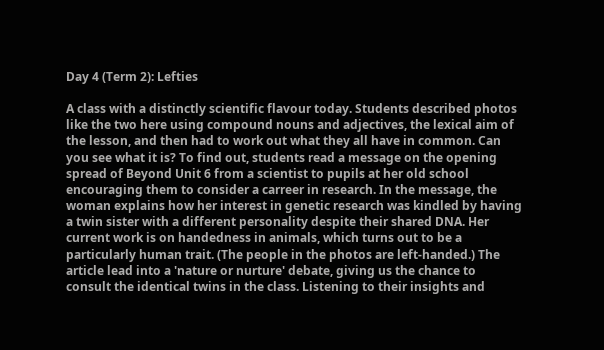Day 4 (Term 2): Lefties

A class with a distinctly scientific flavour today. Students described photos like the two here using compound nouns and adjectives, the lexical aim of the lesson, and then had to work out what they all have in common. Can you see what it is? To find out, students read a message on the opening spread of Beyond Unit 6 from a scientist to pupils at her old school encouraging them to consider a carreer in research. In the message, the woman explains how her interest in genetic research was kindled by having a twin sister with a different personality despite their shared DNA. Her current work is on handedness in animals, which turns out to be a particularly human trait. (The people in the photos are left-handed.) The article lead into a 'nature or nurture' debate, giving us the chance to consult the identical twins in the class. Listening to their insights and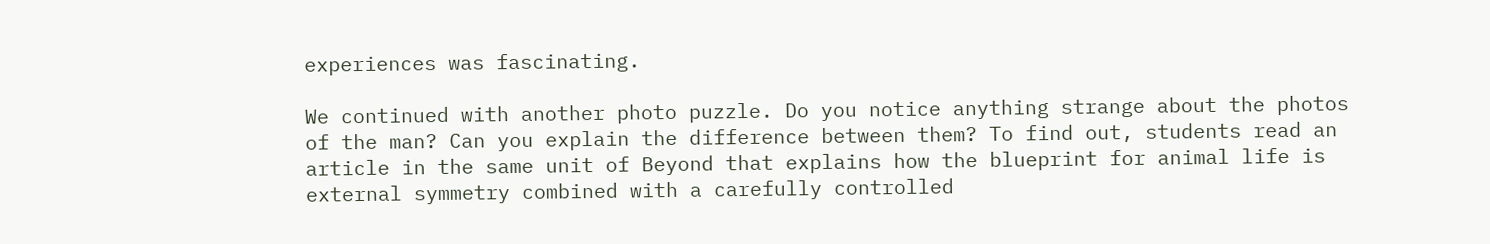experiences was fascinating.

We continued with another photo puzzle. Do you notice anything strange about the photos of the man? Can you explain the difference between them? To find out, students read an article in the same unit of Beyond that explains how the blueprint for animal life is external symmetry combined with a carefully controlled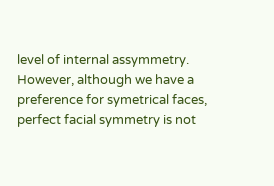level of internal assymmetry. However, although we have a preference for symetrical faces, perfect facial symmetry is not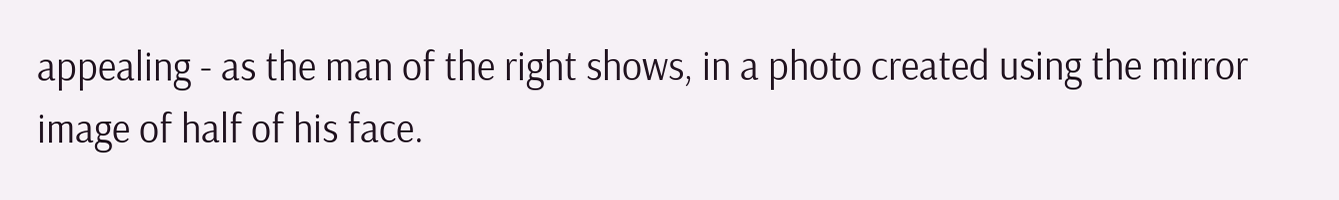appealing - as the man of the right shows, in a photo created using the mirror image of half of his face.